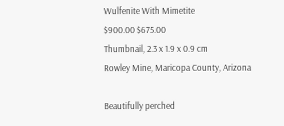Wulfenite With Mimetite
$900.00 $675.00
Thumbnail, 2.3 x 1.9 x 0.9 cm
Rowley Mine, Maricopa County, Arizona

Beautifully perched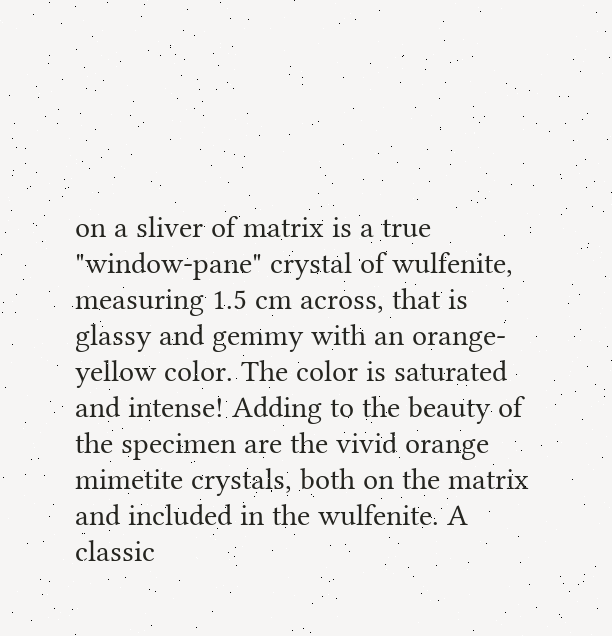on a sliver of matrix is a true "window-pane" crystal of wulfenite, measuring 1.5 cm across, that is glassy and gemmy with an orange-yellow color. The color is saturated and intense! Adding to the beauty of the specimen are the vivid orange mimetite crystals, both on the matrix and included in the wulfenite. A classic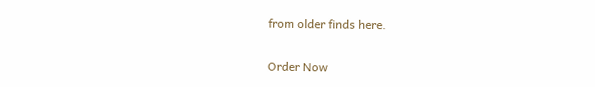from older finds here.

Order Now